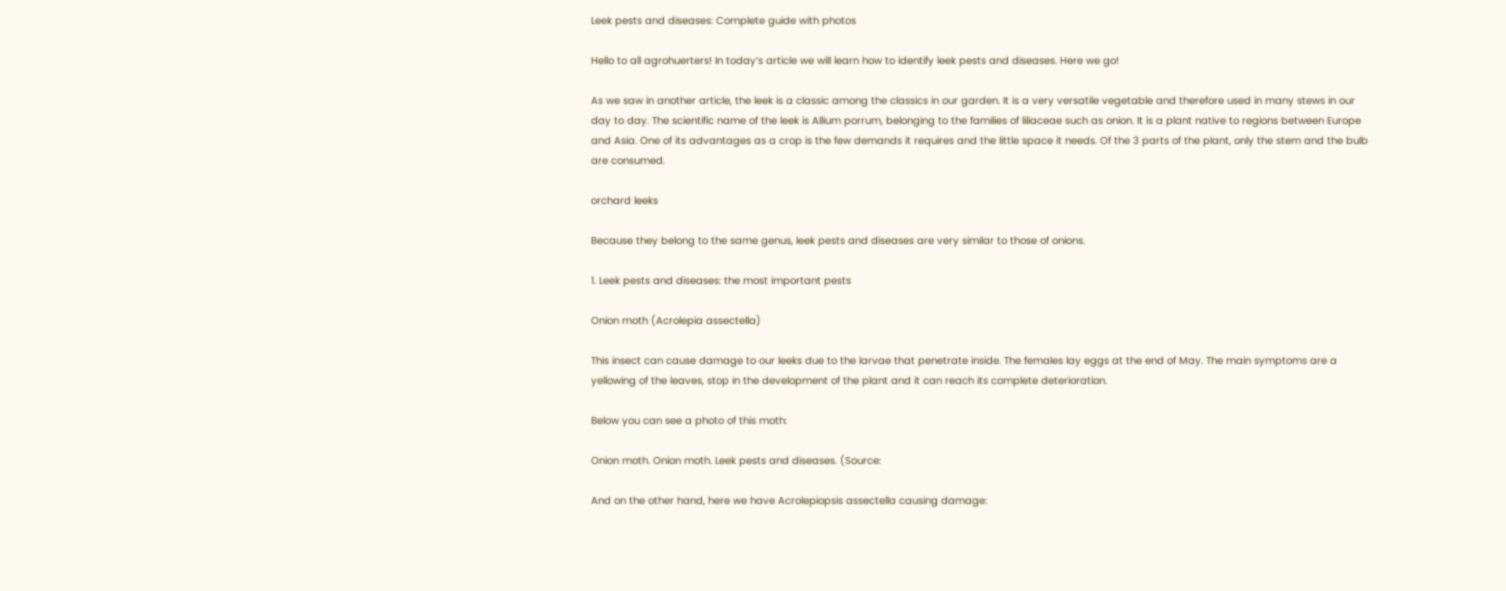Leek pests and diseases: Complete guide with photos

Hello to all agrohuerters! In today’s article we will learn how to identify leek pests and diseases. Here we go!

As we saw in another article, the leek is a classic among the classics in our garden. It is a very versatile vegetable and therefore used in many stews in our day to day. The scientific name of the leek is Allium porrum, belonging to the families of liliaceae such as onion. It is a plant native to regions between Europe and Asia. One of its advantages as a crop is the few demands it requires and the little space it needs. Of the 3 parts of the plant, only the stem and the bulb are consumed.

orchard leeks

Because they belong to the same genus, leek pests and diseases are very similar to those of onions.

1. Leek pests and diseases: the most important pests

Onion moth (Acrolepia assectella)

This insect can cause damage to our leeks due to the larvae that penetrate inside. The females lay eggs at the end of May. The main symptoms are a yellowing of the leaves, stop in the development of the plant and it can reach its complete deterioration.

Below you can see a photo of this moth:

Onion moth. Onion moth. Leek pests and diseases. (Source:

And on the other hand, here we have Acrolepiopsis assectella causing damage: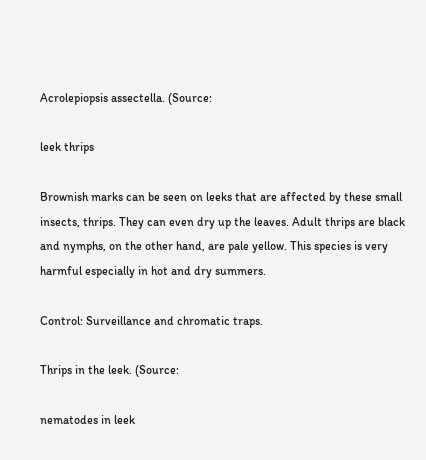Acrolepiopsis assectella. (Source:

leek thrips

Brownish marks can be seen on leeks that are affected by these small insects, thrips. They can even dry up the leaves. Adult thrips are black and nymphs, on the other hand, are pale yellow. This species is very harmful especially in hot and dry summers.

Control: Surveillance and chromatic traps.

Thrips in the leek. (Source:

nematodes in leek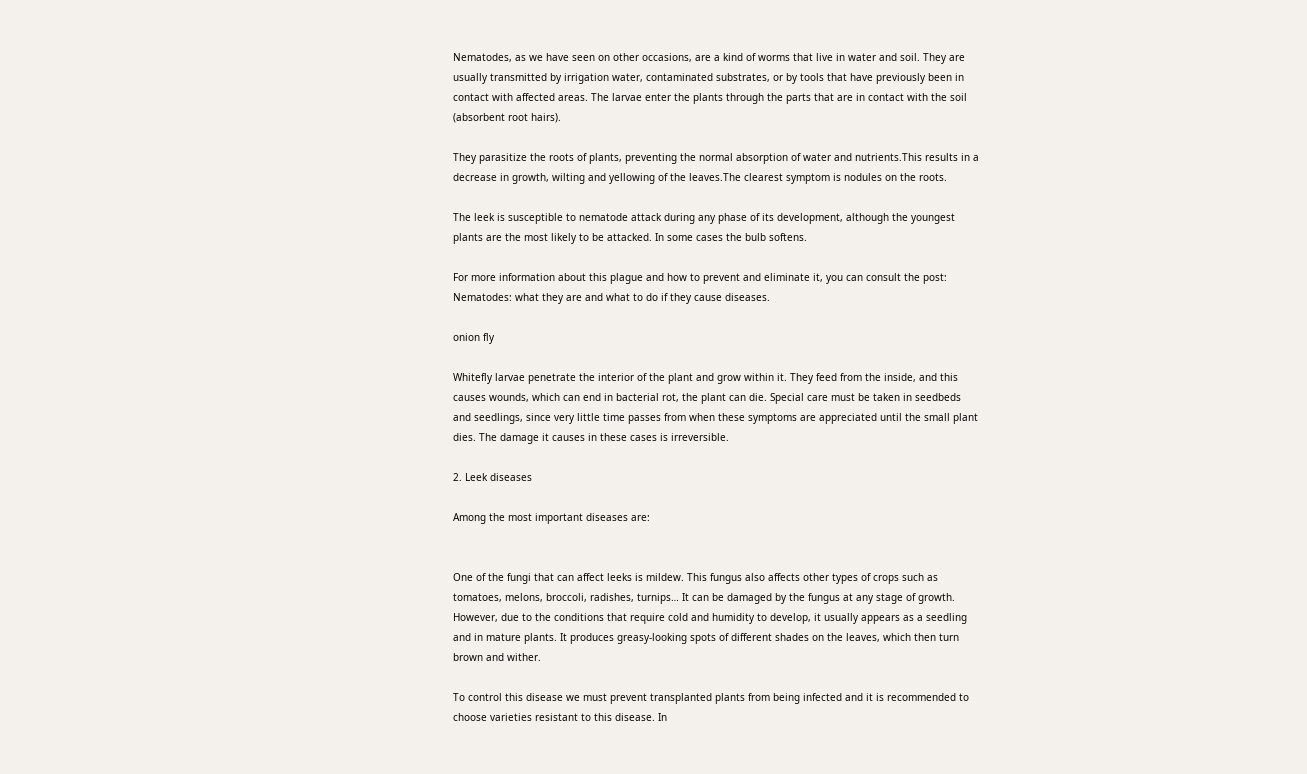Nematodes, as we have seen on other occasions, are a kind of worms that live in water and soil. They are usually transmitted by irrigation water, contaminated substrates, or by tools that have previously been in contact with affected areas. The larvae enter the plants through the parts that are in contact with the soil (absorbent root hairs).

They parasitize the roots of plants, preventing the normal absorption of water and nutrients.This results in a decrease in growth, wilting and yellowing of the leaves.The clearest symptom is nodules on the roots.

The leek is susceptible to nematode attack during any phase of its development, although the youngest plants are the most likely to be attacked. In some cases the bulb softens.

For more information about this plague and how to prevent and eliminate it, you can consult the post: Nematodes: what they are and what to do if they cause diseases.

onion fly

Whitefly larvae penetrate the interior of the plant and grow within it. They feed from the inside, and this causes wounds, which can end in bacterial rot, the plant can die. Special care must be taken in seedbeds and seedlings, since very little time passes from when these symptoms are appreciated until the small plant dies. The damage it causes in these cases is irreversible.

2. Leek diseases

Among the most important diseases are:


One of the fungi that can affect leeks is mildew. This fungus also affects other types of crops such as tomatoes, melons, broccoli, radishes, turnips… It can be damaged by the fungus at any stage of growth. However, due to the conditions that require cold and humidity to develop, it usually appears as a seedling and in mature plants. It produces greasy-looking spots of different shades on the leaves, which then turn brown and wither.

To control this disease we must prevent transplanted plants from being infected and it is recommended to choose varieties resistant to this disease. In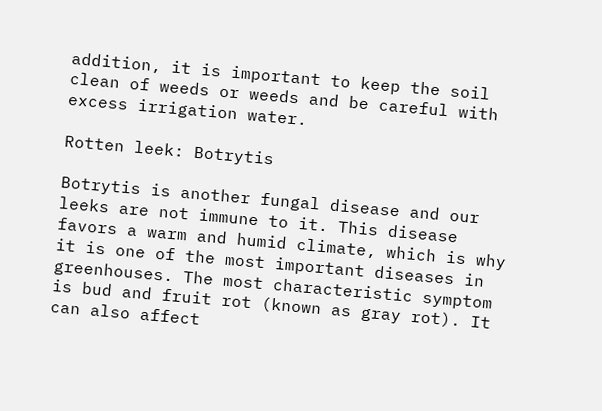addition, it is important to keep the soil clean of weeds or weeds and be careful with excess irrigation water.

Rotten leek: Botrytis

Botrytis is another fungal disease and our leeks are not immune to it. This disease favors a warm and humid climate, which is why it is one of the most important diseases in greenhouses. The most characteristic symptom is bud and fruit rot (known as gray rot). It can also affect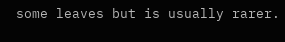some leaves but is usually rarer.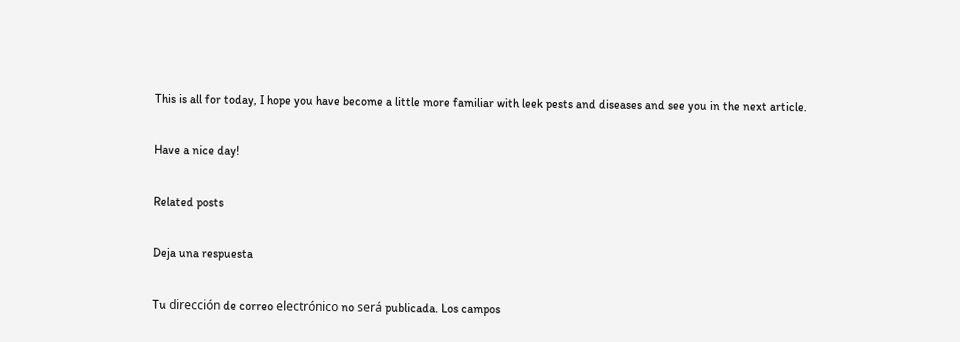This is all for today, I hope you have become a little more familiar with leek pests and diseases and see you in the next article.

Have a nice day!

Related posts

Deja una respuesta

Tu dirección de correo electrónico no será publicada. Los campos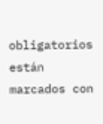obligatorios están marcados con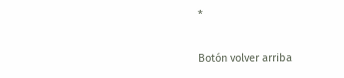*

Botón volver arriba